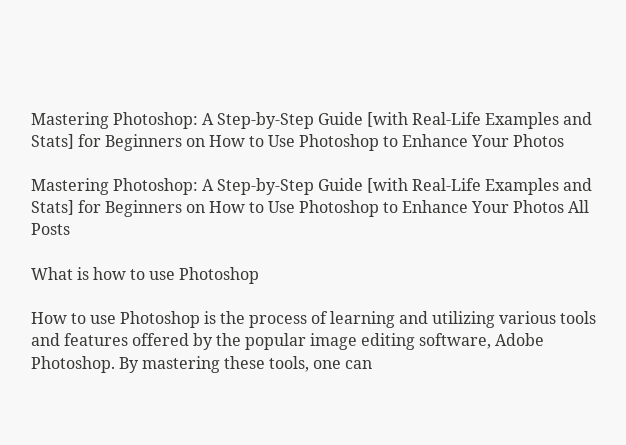Mastering Photoshop: A Step-by-Step Guide [with Real-Life Examples and Stats] for Beginners on How to Use Photoshop to Enhance Your Photos

Mastering Photoshop: A Step-by-Step Guide [with Real-Life Examples and Stats] for Beginners on How to Use Photoshop to Enhance Your Photos All Posts

What is how to use Photoshop

How to use Photoshop is the process of learning and utilizing various tools and features offered by the popular image editing software, Adobe Photoshop. By mastering these tools, one can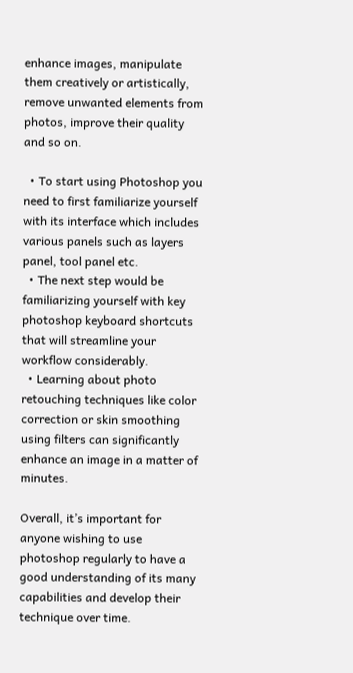enhance images, manipulate them creatively or artistically, remove unwanted elements from photos, improve their quality and so on.

  • To start using Photoshop you need to first familiarize yourself with its interface which includes various panels such as layers panel, tool panel etc.
  • The next step would be familiarizing yourself with key photoshop keyboard shortcuts that will streamline your workflow considerably.
  • Learning about photo retouching techniques like color correction or skin smoothing using filters can significantly enhance an image in a matter of minutes.

Overall, it’s important for anyone wishing to use photoshop regularly to have a good understanding of its many capabilities and develop their technique over time.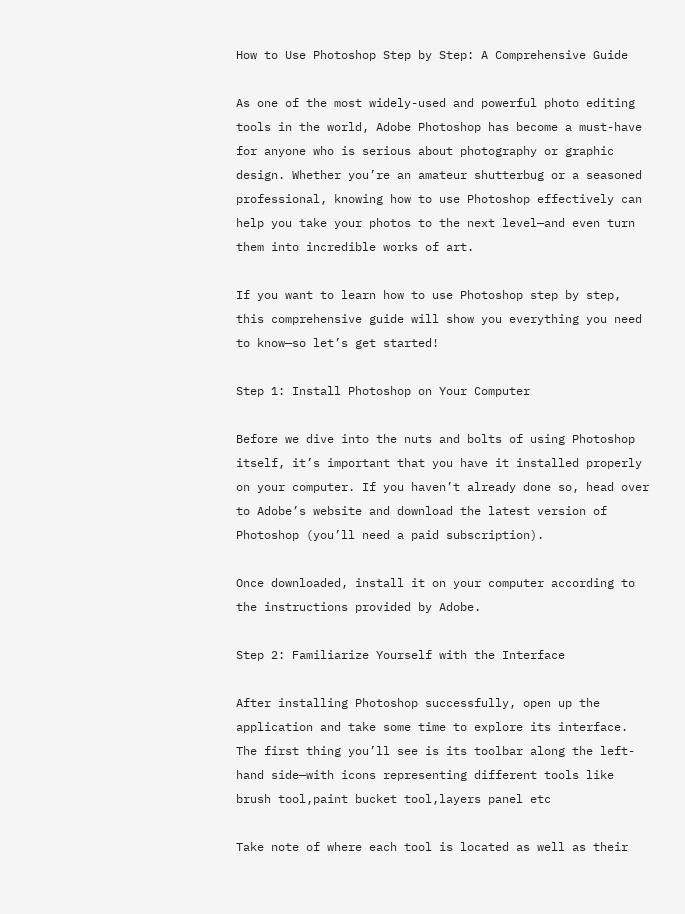How to Use Photoshop Step by Step: A Comprehensive Guide

As one of the most widely-used and powerful photo editing tools in the world, Adobe Photoshop has become a must-have for anyone who is serious about photography or graphic design. Whether you’re an amateur shutterbug or a seasoned professional, knowing how to use Photoshop effectively can help you take your photos to the next level—and even turn them into incredible works of art.

If you want to learn how to use Photoshop step by step, this comprehensive guide will show you everything you need to know—so let’s get started!

Step 1: Install Photoshop on Your Computer

Before we dive into the nuts and bolts of using Photoshop itself, it’s important that you have it installed properly on your computer. If you haven’t already done so, head over to Adobe’s website and download the latest version of Photoshop (you’ll need a paid subscription).

Once downloaded, install it on your computer according to the instructions provided by Adobe.

Step 2: Familiarize Yourself with the Interface

After installing Photoshop successfully, open up the application and take some time to explore its interface. The first thing you’ll see is its toolbar along the left-hand side—with icons representing different tools like brush tool,paint bucket tool,layers panel etc

Take note of where each tool is located as well as their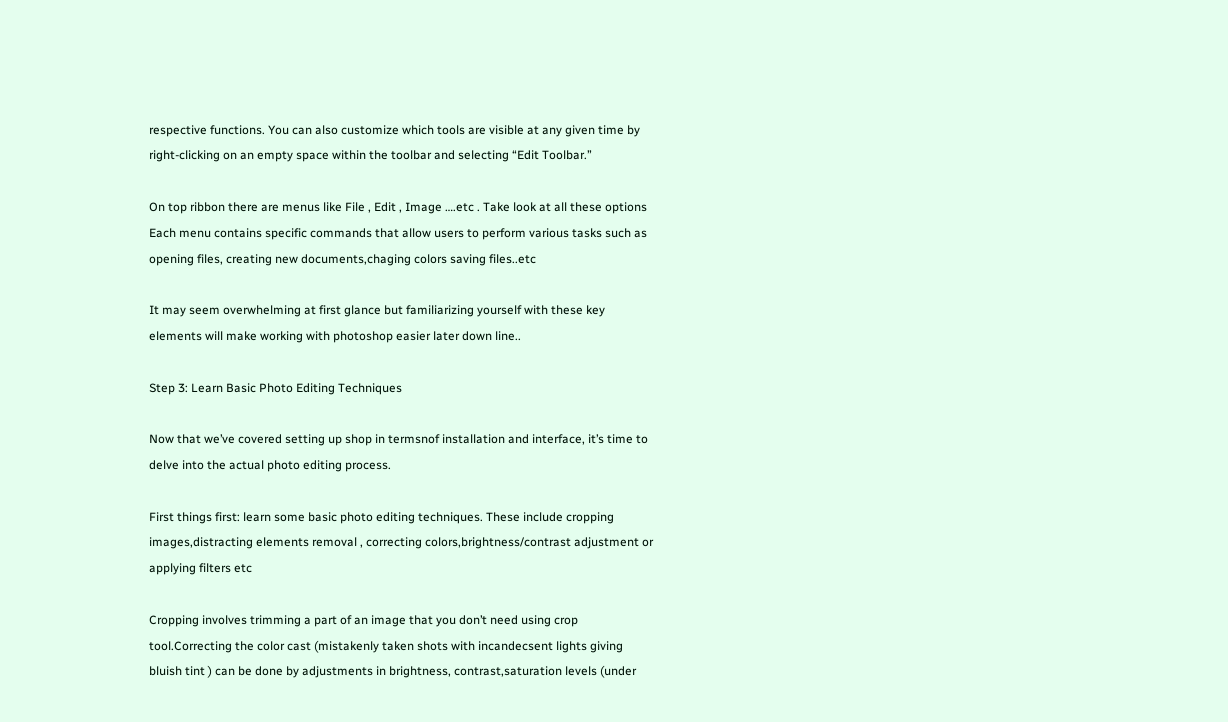respective functions. You can also customize which tools are visible at any given time by right-clicking on an empty space within the toolbar and selecting “Edit Toolbar.”

On top ribbon there are menus like File , Edit , Image ….etc . Take look at all these options Each menu contains specific commands that allow users to perform various tasks such as opening files, creating new documents,chaging colors saving files..etc

It may seem overwhelming at first glance but familiarizing yourself with these key elements will make working with photoshop easier later down line..

Step 3: Learn Basic Photo Editing Techniques

Now that we’ve covered setting up shop in termsnof installation and interface, it’s time to delve into the actual photo editing process.

First things first: learn some basic photo editing techniques. These include cropping images,distracting elements removal , correcting colors,brightness/contrast adjustment or applying filters etc

Cropping involves trimming a part of an image that you don’t need using crop tool.Correcting the color cast (mistakenly taken shots with incandecsent lights giving bluish tint ) can be done by adjustments in brightness, contrast,saturation levels (under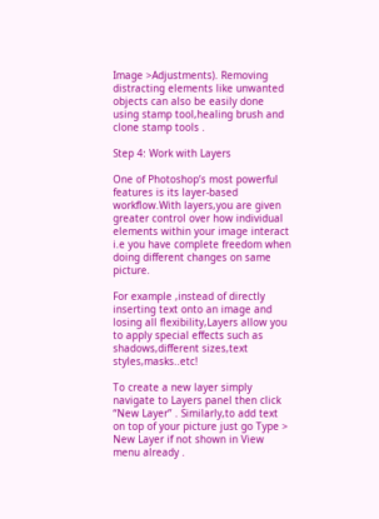Image >Adjustments). Removing distracting elements like unwanted objects can also be easily done using stamp tool,healing brush and clone stamp tools .

Step 4: Work with Layers

One of Photoshop’s most powerful features is its layer-based workflow.With layers,you are given greater control over how individual elements within your image interact i.e you have complete freedom when doing different changes on same picture.

For example ,instead of directly inserting text onto an image and losing all flexibility,Layers allow you to apply special effects such as shadows,different sizes,text styles,masks..etc!

To create a new layer simply navigate to Layers panel then click “New Layer” . Similarly,to add text on top of your picture just go Type > New Layer if not shown in View menu already .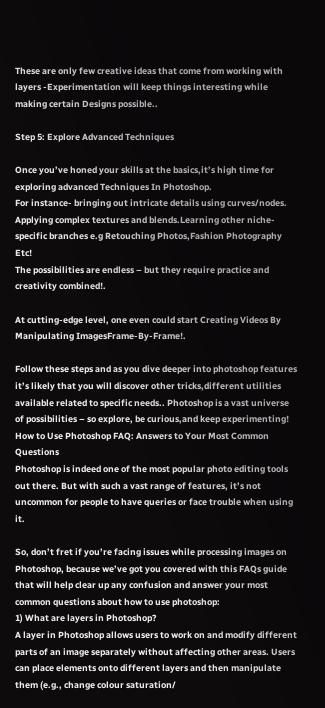These are only few creative ideas that come from working with layers -Experimentation will keep things interesting while making certain Designs possible..

Step 5: Explore Advanced Techniques

Once you’ve honed your skills at the basics,it’s high time for exploring advanced Techniques In Photoshop.
For instance- bringing out intricate details using curves/nodes.
Applying complex textures and blends.Learning other niche-specific branches e.g Retouching Photos,Fashion Photography Etc!
The possibilities are endless – but they require practice and creativity combined!.

At cutting-edge level, one even could start Creating Videos By Manipulating ImagesFrame-By-Frame!.

Follow these steps and as you dive deeper into photoshop features it’s likely that you will discover other tricks,different utilities available related to specific needs.. Photoshop is a vast universe of possibilities – so explore, be curious,and keep experimenting!
How to Use Photoshop FAQ: Answers to Your Most Common Questions
Photoshop is indeed one of the most popular photo editing tools out there. But with such a vast range of features, it’s not uncommon for people to have queries or face trouble when using it.

So, don’t fret if you’re facing issues while processing images on Photoshop, because we’ve got you covered with this FAQs guide that will help clear up any confusion and answer your most common questions about how to use photoshop:
1) What are layers in Photoshop?
A layer in Photoshop allows users to work on and modify different parts of an image separately without affecting other areas. Users can place elements onto different layers and then manipulate them (e.g., change colour saturation/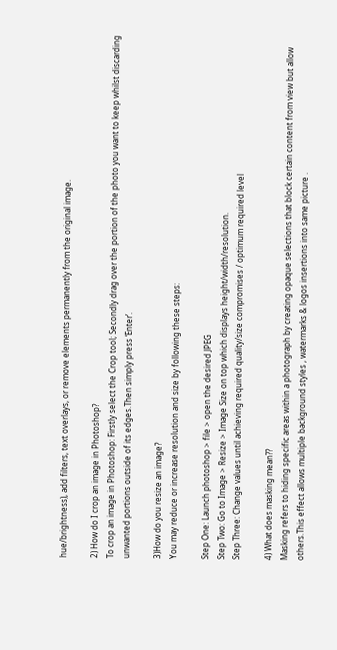hue/brightness), add filters, text overlays, or remove elements permanently from the original image.

2) How do I crop an image in Photoshop?
To crop an image in Photoshop: Firstly select the Crop tool; Secondly drag over the portion of the photo you want to keep whilst discarding unwanted portions outside of its edges.Then simply press ‘Enter’.

3)How do you resize an image?
You may reduce or increase resolution and size by following these steps:

Step One: Launch photoshop > file > open the desired JPEG
Step Two: Go to Image > Resize > Image Size on top which displays height/width/resolution.
Step Three: Change values until achieving required quality/size compromises / optimum required level

4) What does masking mean??
Masking refers to hiding specific areas within a photograph by creating opaque selections that block certain content from view but allow others.This effect allows multiple background styles , watermarks & logos insertions into same picture .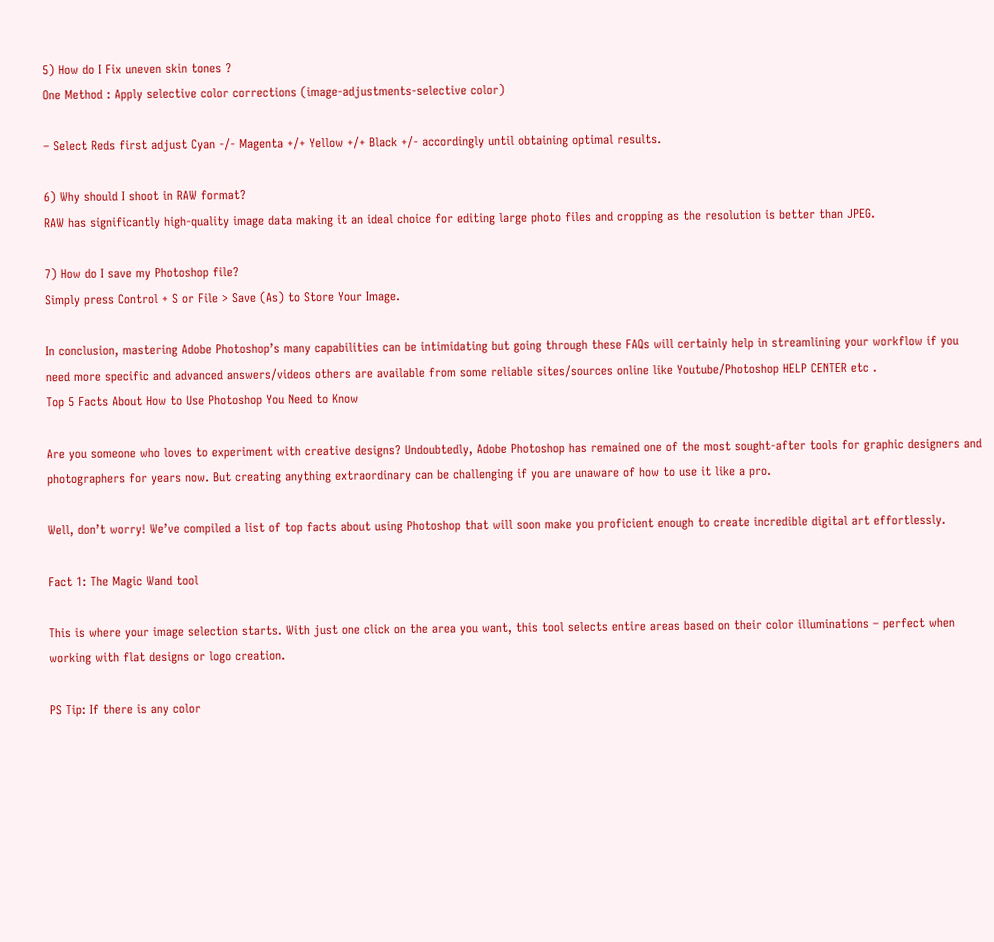5) How do I Fix uneven skin tones ?
One Method : Apply selective color corrections (image-adjustments-selective color)

– Select Reds first adjust Cyan -/- Magenta +/+ Yellow +/+ Black +/- accordingly until obtaining optimal results.

6) Why should I shoot in RAW format?
RAW has significantly high-quality image data making it an ideal choice for editing large photo files and cropping as the resolution is better than JPEG.

7) How do I save my Photoshop file?
Simply press Control + S or File > Save (As) to Store Your Image.

In conclusion, mastering Adobe Photoshop’s many capabilities can be intimidating but going through these FAQs will certainly help in streamlining your workflow if you need more specific and advanced answers/videos others are available from some reliable sites/sources online like Youtube/Photoshop HELP CENTER etc .
Top 5 Facts About How to Use Photoshop You Need to Know

Are you someone who loves to experiment with creative designs? Undoubtedly, Adobe Photoshop has remained one of the most sought-after tools for graphic designers and photographers for years now. But creating anything extraordinary can be challenging if you are unaware of how to use it like a pro.

Well, don’t worry! We’ve compiled a list of top facts about using Photoshop that will soon make you proficient enough to create incredible digital art effortlessly.

Fact 1: The Magic Wand tool

This is where your image selection starts. With just one click on the area you want, this tool selects entire areas based on their color illuminations – perfect when working with flat designs or logo creation.

PS Tip: If there is any color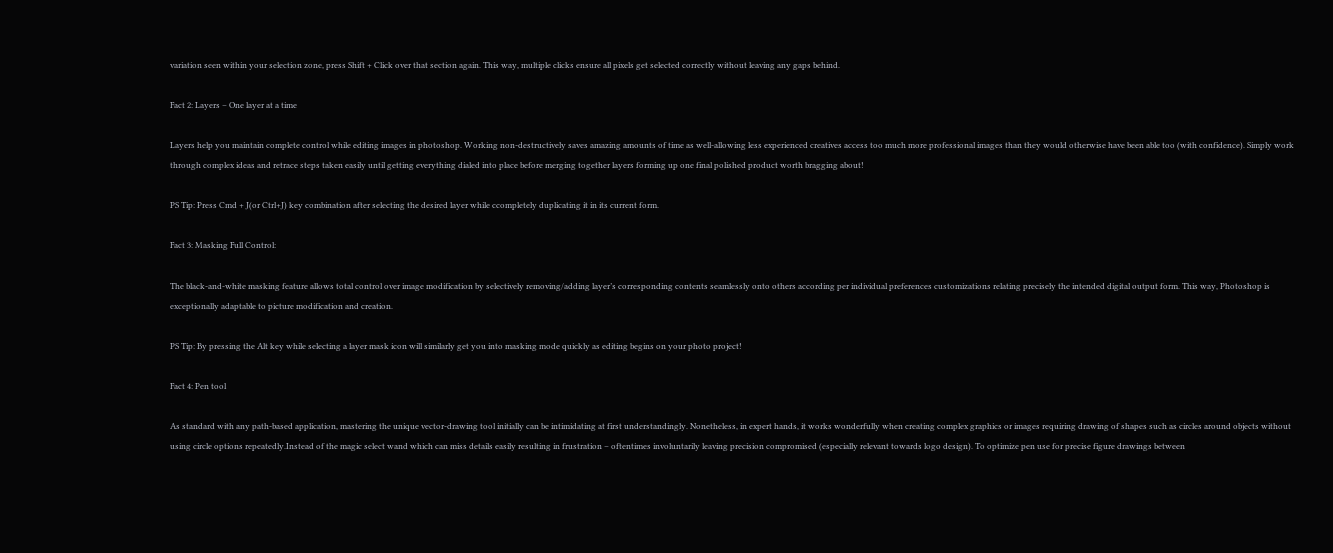variation seen within your selection zone, press Shift + Click over that section again. This way, multiple clicks ensure all pixels get selected correctly without leaving any gaps behind.

Fact 2: Layers – One layer at a time

Layers help you maintain complete control while editing images in photoshop. Working non-destructively saves amazing amounts of time as well-allowing less experienced creatives access too much more professional images than they would otherwise have been able too (with confidence). Simply work through complex ideas and retrace steps taken easily until getting everything dialed into place before merging together layers forming up one final polished product worth bragging about!

PS Tip: Press Cmd + J(or Ctrl+J) key combination after selecting the desired layer while ccompletely duplicating it in its current form.

Fact 3: Masking Full Control:

The black-and-white masking feature allows total control over image modification by selectively removing/adding layer’s corresponding contents seamlessly onto others according per individual preferences customizations relating precisely the intended digital output form. This way, Photoshop is exceptionally adaptable to picture modification and creation.

PS Tip: By pressing the Alt key while selecting a layer mask icon will similarly get you into masking mode quickly as editing begins on your photo project!

Fact 4: Pen tool

As standard with any path-based application, mastering the unique vector-drawing tool initially can be intimidating at first understandingly. Nonetheless, in expert hands, it works wonderfully when creating complex graphics or images requiring drawing of shapes such as circles around objects without using circle options repeatedly.Instead of the magic select wand which can miss details easily resulting in frustration – oftentimes involuntarily leaving precision compromised (especially relevant towards logo design). To optimize pen use for precise figure drawings between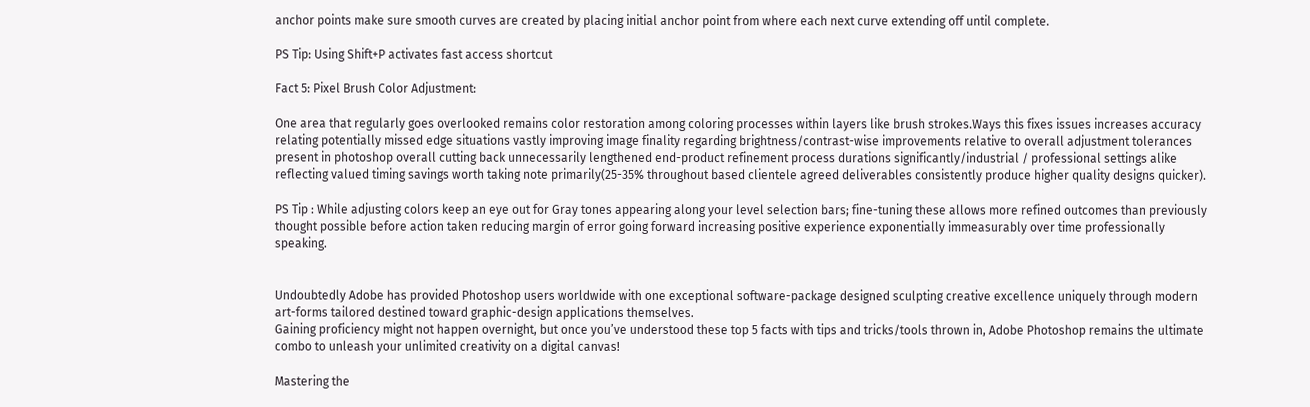anchor points make sure smooth curves are created by placing initial anchor point from where each next curve extending off until complete.

PS Tip: Using Shift+P activates fast access shortcut

Fact 5: Pixel Brush Color Adjustment:

One area that regularly goes overlooked remains color restoration among coloring processes within layers like brush strokes.Ways this fixes issues increases accuracy relating potentially missed edge situations vastly improving image finality regarding brightness/contrast-wise improvements relative to overall adjustment tolerances present in photoshop overall cutting back unnecessarily lengthened end-product refinement process durations significantly/industrial / professional settings alike reflecting valued timing savings worth taking note primarily(25-35% throughout based clientele agreed deliverables consistently produce higher quality designs quicker).

PS Tip : While adjusting colors keep an eye out for Gray tones appearing along your level selection bars; fine-tuning these allows more refined outcomes than previously thought possible before action taken reducing margin of error going forward increasing positive experience exponentially immeasurably over time professionally speaking.


Undoubtedly Adobe has provided Photoshop users worldwide with one exceptional software-package designed sculpting creative excellence uniquely through modern art-forms tailored destined toward graphic-design applications themselves.
Gaining proficiency might not happen overnight, but once you’ve understood these top 5 facts with tips and tricks/tools thrown in, Adobe Photoshop remains the ultimate combo to unleash your unlimited creativity on a digital canvas!

Mastering the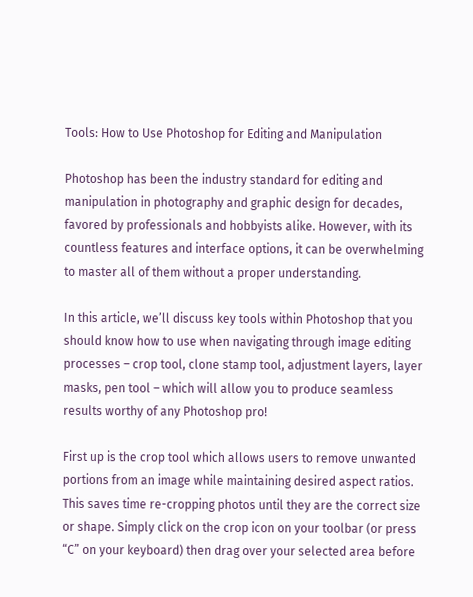Tools: How to Use Photoshop for Editing and Manipulation

Photoshop has been the industry standard for editing and manipulation in photography and graphic design for decades, favored by professionals and hobbyists alike. However, with its countless features and interface options, it can be overwhelming to master all of them without a proper understanding.

In this article, we’ll discuss key tools within Photoshop that you should know how to use when navigating through image editing processes – crop tool, clone stamp tool, adjustment layers, layer masks, pen tool – which will allow you to produce seamless results worthy of any Photoshop pro!

First up is the crop tool which allows users to remove unwanted portions from an image while maintaining desired aspect ratios. This saves time re-cropping photos until they are the correct size or shape. Simply click on the crop icon on your toolbar (or press “C” on your keyboard) then drag over your selected area before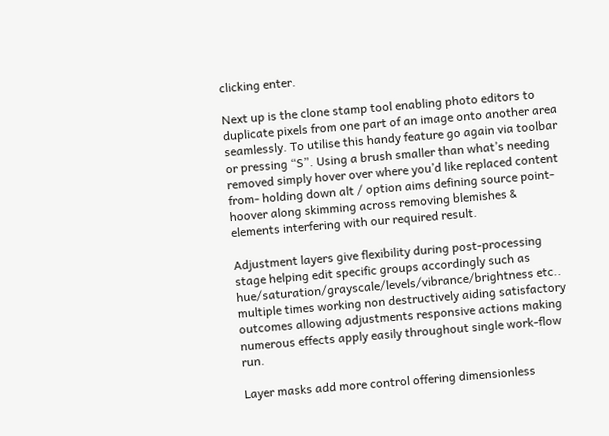clicking enter.

Next up is the clone stamp tool enabling photo editors to duplicate pixels from one part of an image onto another area seamlessly. To utilise this handy feature go again via toolbar or pressing “S”. Using a brush smaller than what’s needing removed simply hover over where you’d like replaced content from- holding down alt / option aims defining source point- hoover along skimming across removing blemishes & elements interfering with our required result.

Adjustment layers give flexibility during post-processing stage helping edit specific groups accordingly such as hue/saturation/grayscale/levels/vibrance/brightness etc.. multiple times working non destructively aiding satisfactory outcomes allowing adjustments responsive actions making numerous effects apply easily throughout single work-flow run.

Layer masks add more control offering dimensionless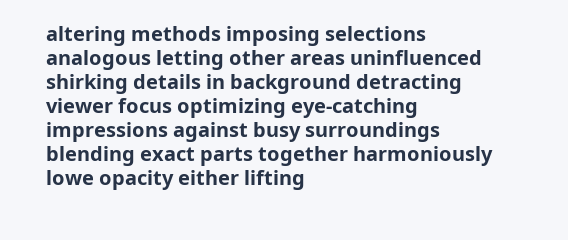altering methods imposing selections analogous letting other areas uninfluenced shirking details in background detracting viewer focus optimizing eye-catching impressions against busy surroundings blending exact parts together harmoniously lowe opacity either lifting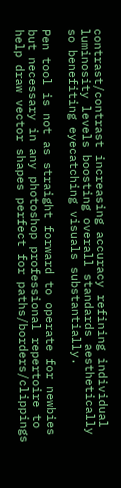contrast/contrast increasing accuracy refining individual luminosity levels boosting overall standards aesthetically so benefiting eyecatching visuals substantially.

Pen tool is not as straight forward to operate for newbies but necessary in any photoshop professional repertoire to help draw vector shapes perfect for paths/borders/clippings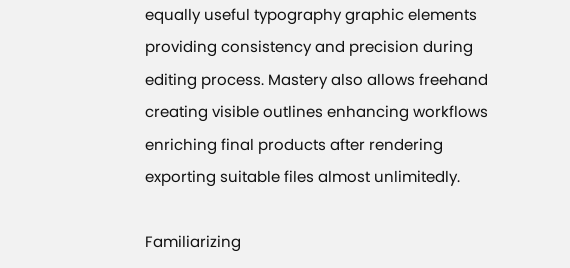equally useful typography graphic elements providing consistency and precision during editing process. Mastery also allows freehand creating visible outlines enhancing workflows enriching final products after rendering exporting suitable files almost unlimitedly.

Familiarizing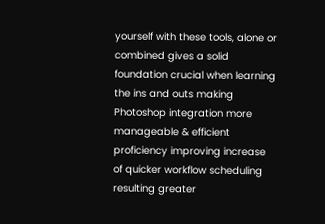yourself with these tools, alone or combined gives a solid foundation crucial when learning the ins and outs making Photoshop integration more manageable & efficient proficiency improving increase of quicker workflow scheduling resulting greater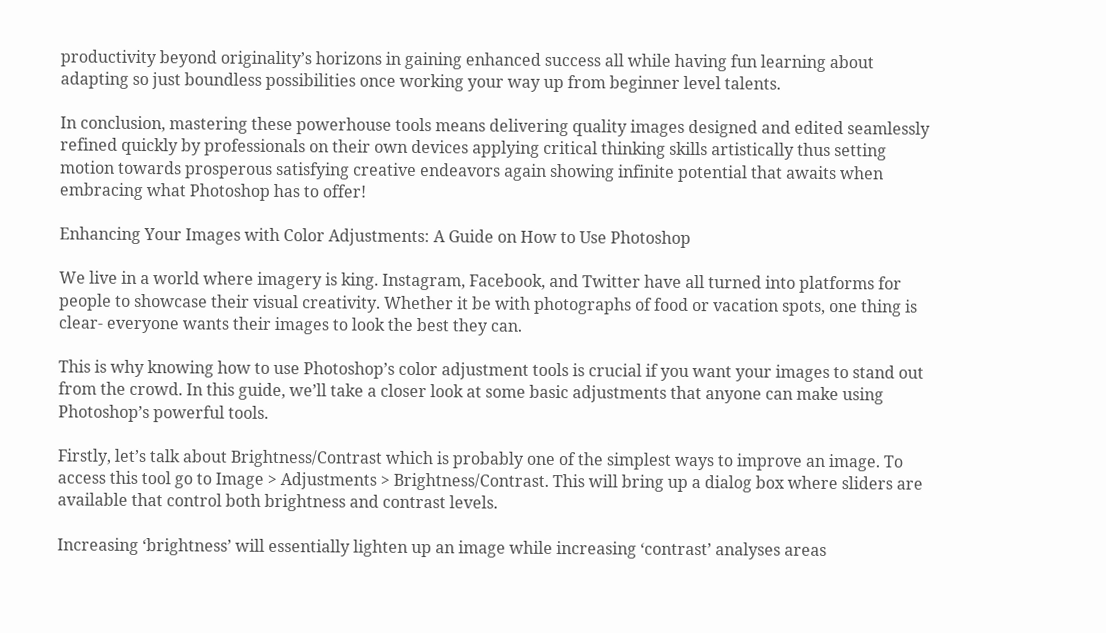productivity beyond originality’s horizons in gaining enhanced success all while having fun learning about adapting so just boundless possibilities once working your way up from beginner level talents.

In conclusion, mastering these powerhouse tools means delivering quality images designed and edited seamlessly refined quickly by professionals on their own devices applying critical thinking skills artistically thus setting motion towards prosperous satisfying creative endeavors again showing infinite potential that awaits when embracing what Photoshop has to offer!

Enhancing Your Images with Color Adjustments: A Guide on How to Use Photoshop

We live in a world where imagery is king. Instagram, Facebook, and Twitter have all turned into platforms for people to showcase their visual creativity. Whether it be with photographs of food or vacation spots, one thing is clear- everyone wants their images to look the best they can.

This is why knowing how to use Photoshop’s color adjustment tools is crucial if you want your images to stand out from the crowd. In this guide, we’ll take a closer look at some basic adjustments that anyone can make using Photoshop’s powerful tools.

Firstly, let’s talk about Brightness/Contrast which is probably one of the simplest ways to improve an image. To access this tool go to Image > Adjustments > Brightness/Contrast. This will bring up a dialog box where sliders are available that control both brightness and contrast levels.

Increasing ‘brightness’ will essentially lighten up an image while increasing ‘contrast’ analyses areas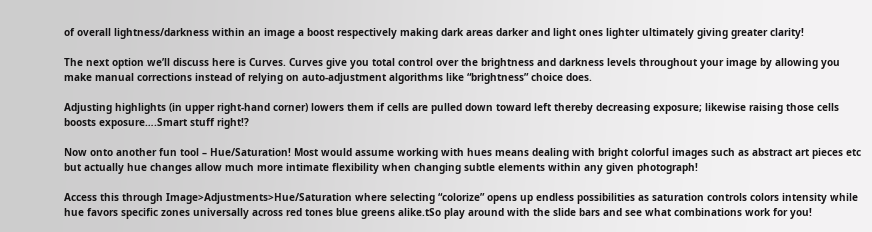of overall lightness/darkness within an image a boost respectively making dark areas darker and light ones lighter ultimately giving greater clarity!

The next option we’ll discuss here is Curves. Curves give you total control over the brightness and darkness levels throughout your image by allowing you make manual corrections instead of relying on auto-adjustment algorithms like “brightness” choice does.

Adjusting highlights (in upper right-hand corner) lowers them if cells are pulled down toward left thereby decreasing exposure; likewise raising those cells boosts exposure….Smart stuff right!?

Now onto another fun tool – Hue/Saturation! Most would assume working with hues means dealing with bright colorful images such as abstract art pieces etc but actually hue changes allow much more intimate flexibility when changing subtle elements within any given photograph!

Access this through Image>Adjustments>Hue/Saturation where selecting “colorize” opens up endless possibilities as saturation controls colors intensity while hue favors specific zones universally across red tones blue greens alike.tSo play around with the slide bars and see what combinations work for you!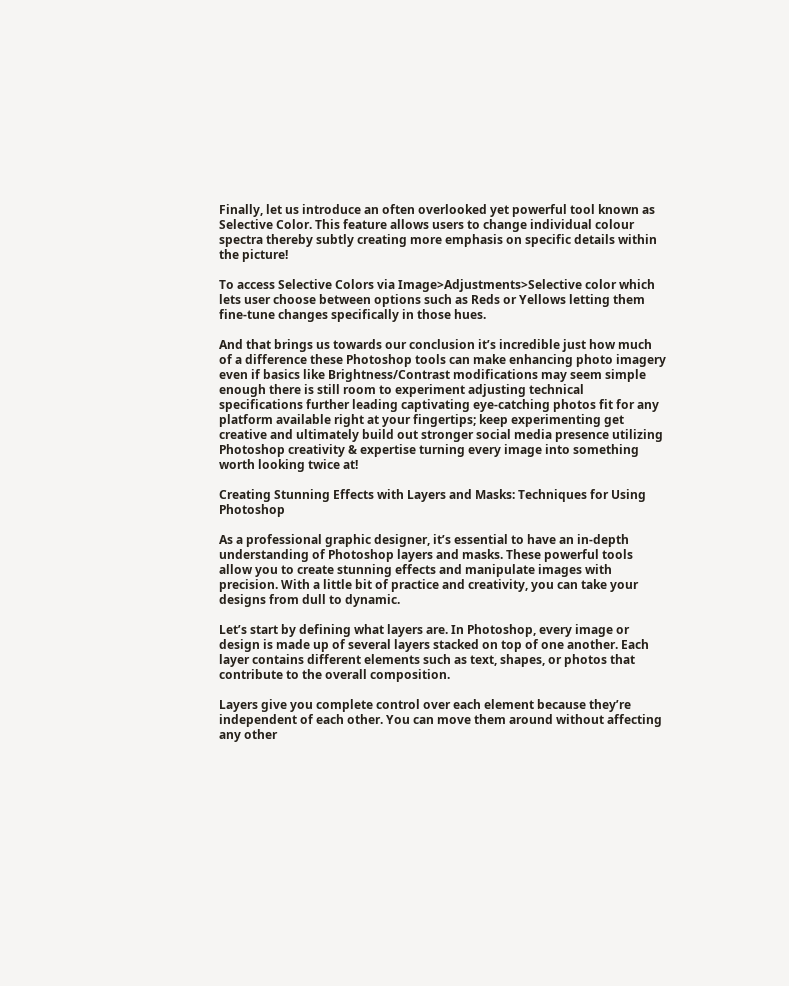Finally, let us introduce an often overlooked yet powerful tool known as Selective Color. This feature allows users to change individual colour spectra thereby subtly creating more emphasis on specific details within the picture!

To access Selective Colors via Image>Adjustments>Selective color which lets user choose between options such as Reds or Yellows letting them fine-tune changes specifically in those hues.

And that brings us towards our conclusion it’s incredible just how much of a difference these Photoshop tools can make enhancing photo imagery even if basics like Brightness/Contrast modifications may seem simple enough there is still room to experiment adjusting technical specifications further leading captivating eye-catching photos fit for any platform available right at your fingertips; keep experimenting get creative and ultimately build out stronger social media presence utilizing Photoshop creativity & expertise turning every image into something worth looking twice at!

Creating Stunning Effects with Layers and Masks: Techniques for Using Photoshop

As a professional graphic designer, it’s essential to have an in-depth understanding of Photoshop layers and masks. These powerful tools allow you to create stunning effects and manipulate images with precision. With a little bit of practice and creativity, you can take your designs from dull to dynamic.

Let’s start by defining what layers are. In Photoshop, every image or design is made up of several layers stacked on top of one another. Each layer contains different elements such as text, shapes, or photos that contribute to the overall composition.

Layers give you complete control over each element because they’re independent of each other. You can move them around without affecting any other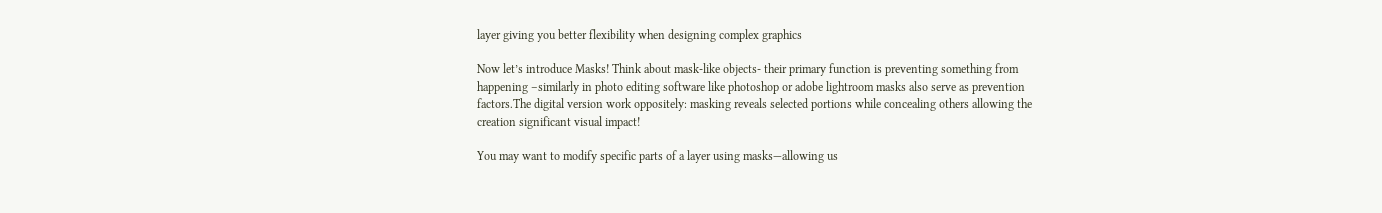layer giving you better flexibility when designing complex graphics

Now let’s introduce Masks! Think about mask-like objects- their primary function is preventing something from happening –similarly in photo editing software like photoshop or adobe lightroom masks also serve as prevention factors.The digital version work oppositely: masking reveals selected portions while concealing others allowing the creation significant visual impact!

You may want to modify specific parts of a layer using masks—allowing us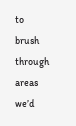to brush through areas we’d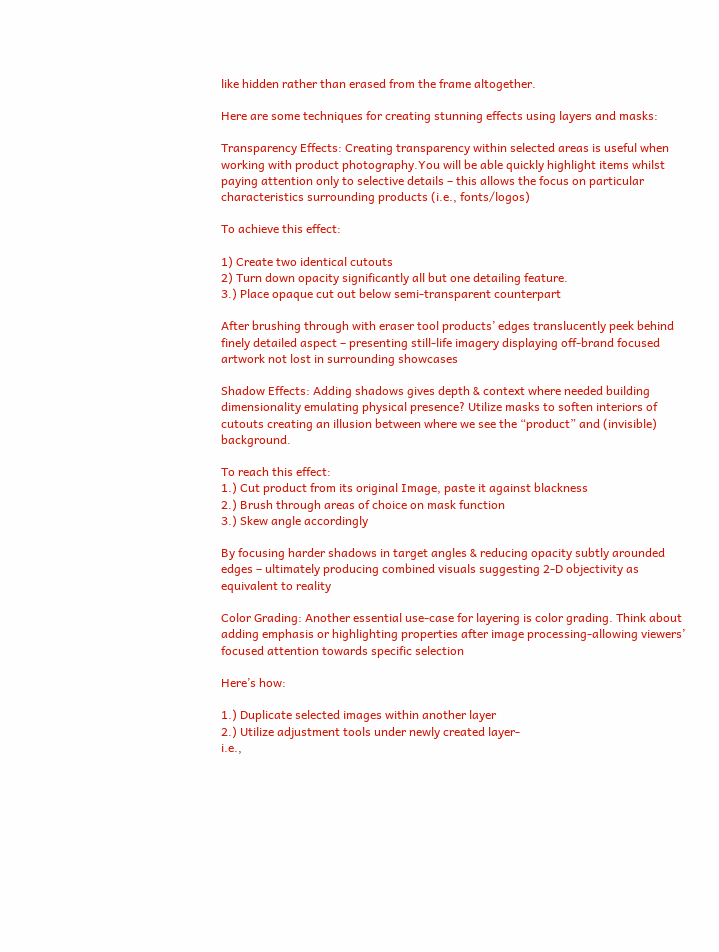like hidden rather than erased from the frame altogether.

Here are some techniques for creating stunning effects using layers and masks:

Transparency Effects: Creating transparency within selected areas is useful when working with product photography.You will be able quickly highlight items whilst paying attention only to selective details – this allows the focus on particular characteristics surrounding products (i.e., fonts/logos)

To achieve this effect:

1) Create two identical cutouts
2) Turn down opacity significantly all but one detailing feature.
3.) Place opaque cut out below semi-transparent counterpart

After brushing through with eraser tool products’ edges translucently peek behind finely detailed aspect – presenting still-life imagery displaying off-brand focused artwork not lost in surrounding showcases

Shadow Effects: Adding shadows gives depth & context where needed building dimensionality emulating physical presence? Utilize masks to soften interiors of cutouts creating an illusion between where we see the “product” and (invisible) background.

To reach this effect:
1.) Cut product from its original Image, paste it against blackness
2.) Brush through areas of choice on mask function
3.) Skew angle accordingly

By focusing harder shadows in target angles & reducing opacity subtly arounded edges – ultimately producing combined visuals suggesting 2-D objectivity as equivalent to reality

Color Grading: Another essential use-case for layering is color grading. Think about adding emphasis or highlighting properties after image processing-allowing viewers’ focused attention towards specific selection

Here’s how:

1.) Duplicate selected images within another layer
2.) Utilize adjustment tools under newly created layer-
i.e.,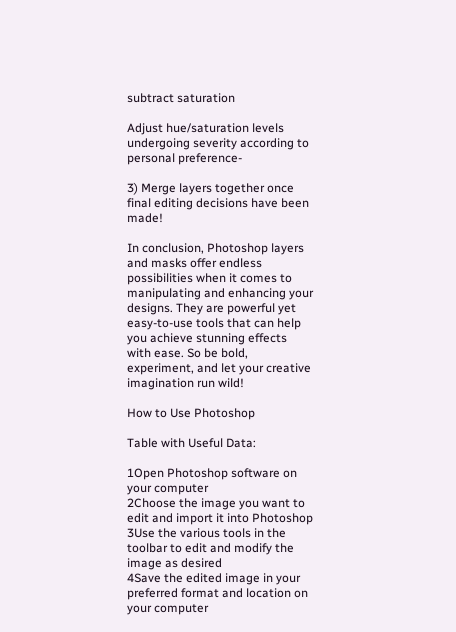subtract saturation

Adjust hue/saturation levels undergoing severity according to personal preference-

3) Merge layers together once final editing decisions have been made!

In conclusion, Photoshop layers and masks offer endless possibilities when it comes to manipulating and enhancing your designs. They are powerful yet easy-to-use tools that can help you achieve stunning effects with ease. So be bold, experiment, and let your creative imagination run wild!

How to Use Photoshop

Table with Useful Data:

1Open Photoshop software on your computer
2Choose the image you want to edit and import it into Photoshop
3Use the various tools in the toolbar to edit and modify the image as desired
4Save the edited image in your preferred format and location on your computer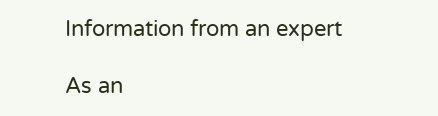Information from an expert

As an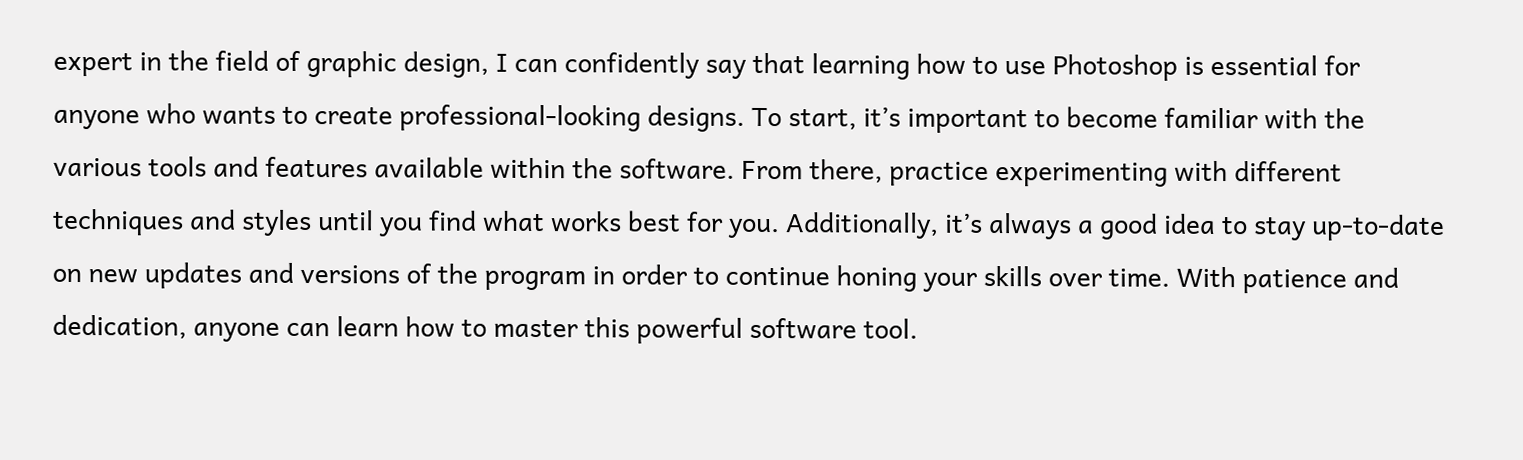expert in the field of graphic design, I can confidently say that learning how to use Photoshop is essential for anyone who wants to create professional-looking designs. To start, it’s important to become familiar with the various tools and features available within the software. From there, practice experimenting with different techniques and styles until you find what works best for you. Additionally, it’s always a good idea to stay up-to-date on new updates and versions of the program in order to continue honing your skills over time. With patience and dedication, anyone can learn how to master this powerful software tool.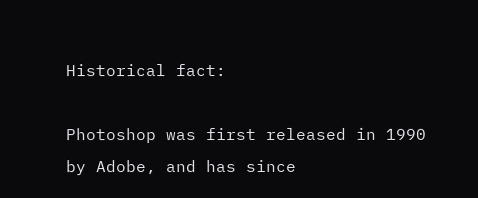Historical fact:

Photoshop was first released in 1990 by Adobe, and has since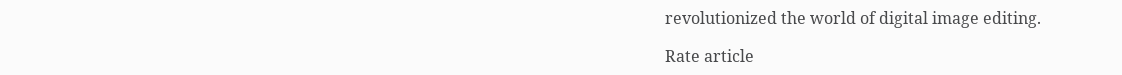revolutionized the world of digital image editing.

Rate article